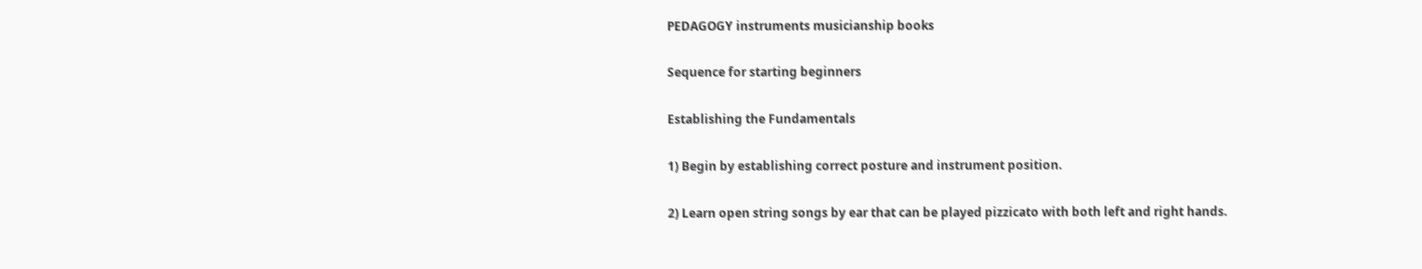PEDAGOGY instruments musicianship books

Sequence for starting beginners

Establishing the Fundamentals

1) Begin by establishing correct posture and instrument position.

2) Learn open string songs by ear that can be played pizzicato with both left and right hands.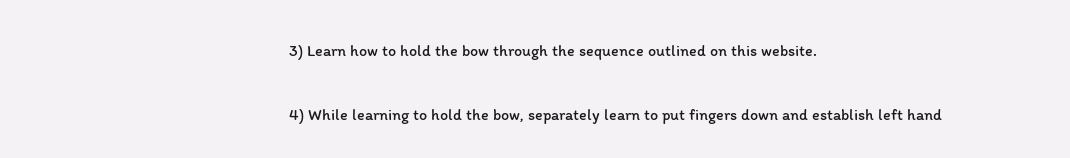3) Learn how to hold the bow through the sequence outlined on this website.

4) While learning to hold the bow, separately learn to put fingers down and establish left hand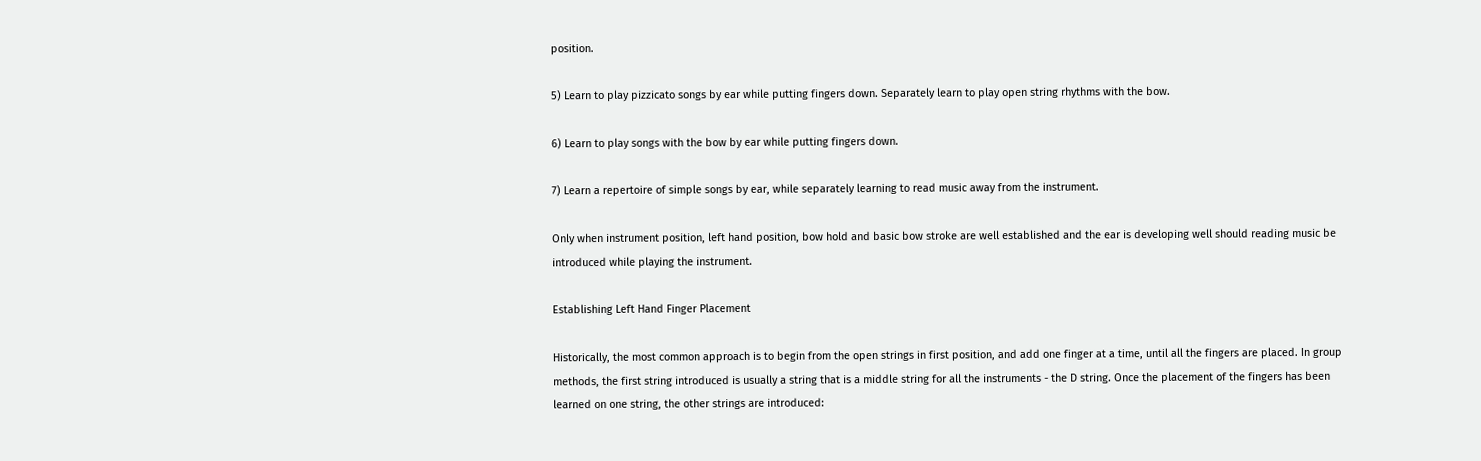position.

5) Learn to play pizzicato songs by ear while putting fingers down. Separately learn to play open string rhythms with the bow.

6) Learn to play songs with the bow by ear while putting fingers down.

7) Learn a repertoire of simple songs by ear, while separately learning to read music away from the instrument.

Only when instrument position, left hand position, bow hold and basic bow stroke are well established and the ear is developing well should reading music be introduced while playing the instrument.

Establishing Left Hand Finger Placement

Historically, the most common approach is to begin from the open strings in first position, and add one finger at a time, until all the fingers are placed. In group methods, the first string introduced is usually a string that is a middle string for all the instruments - the D string. Once the placement of the fingers has been learned on one string, the other strings are introduced: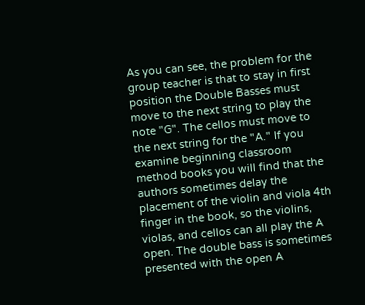As you can see, the problem for the group teacher is that to stay in first position the Double Basses must move to the next string to play the note "G". The cellos must move to the next string for the "A." If you examine beginning classroom method books you will find that the authors sometimes delay the placement of the violin and viola 4th finger in the book, so the violins, violas, and cellos can all play the A open. The double bass is sometimes presented with the open A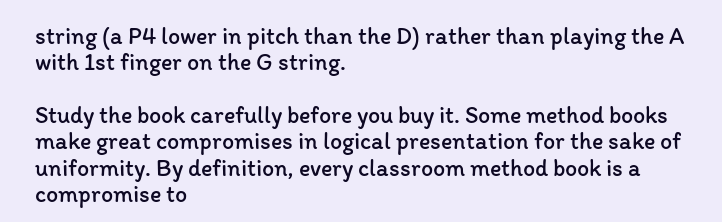string (a P4 lower in pitch than the D) rather than playing the A with 1st finger on the G string.

Study the book carefully before you buy it. Some method books make great compromises in logical presentation for the sake of uniformity. By definition, every classroom method book is a compromise to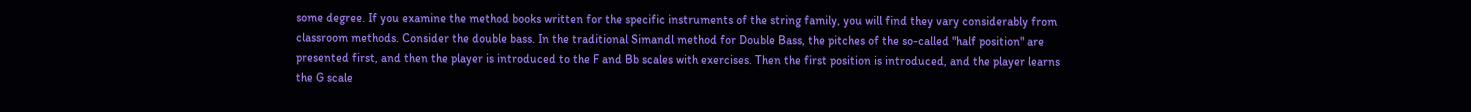some degree. If you examine the method books written for the specific instruments of the string family, you will find they vary considerably from classroom methods. Consider the double bass. In the traditional Simandl method for Double Bass, the pitches of the so-called "half position" are presented first, and then the player is introduced to the F and Bb scales with exercises. Then the first position is introduced, and the player learns the G scale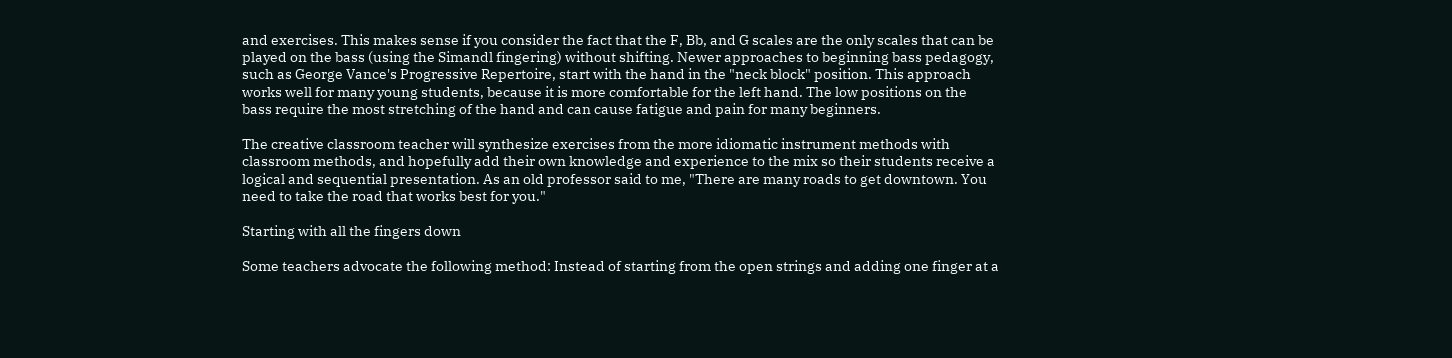and exercises. This makes sense if you consider the fact that the F, Bb, and G scales are the only scales that can be played on the bass (using the Simandl fingering) without shifting. Newer approaches to beginning bass pedagogy, such as George Vance's Progressive Repertoire, start with the hand in the "neck block" position. This approach works well for many young students, because it is more comfortable for the left hand. The low positions on the bass require the most stretching of the hand and can cause fatigue and pain for many beginners.

The creative classroom teacher will synthesize exercises from the more idiomatic instrument methods with classroom methods, and hopefully add their own knowledge and experience to the mix so their students receive a logical and sequential presentation. As an old professor said to me, "There are many roads to get downtown. You need to take the road that works best for you."

Starting with all the fingers down

Some teachers advocate the following method: Instead of starting from the open strings and adding one finger at a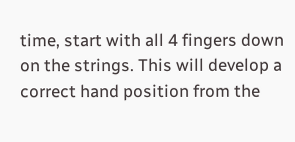time, start with all 4 fingers down on the strings. This will develop a correct hand position from the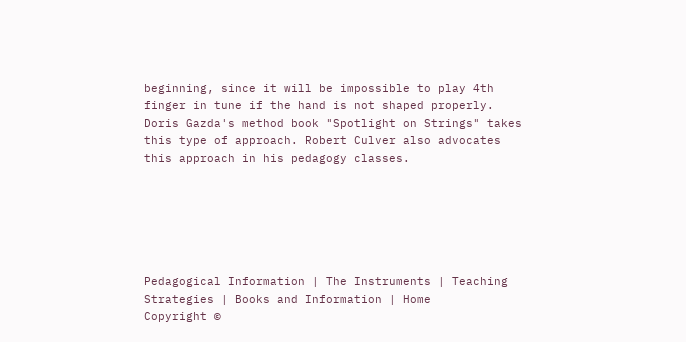beginning, since it will be impossible to play 4th finger in tune if the hand is not shaped properly. Doris Gazda's method book "Spotlight on Strings" takes this type of approach. Robert Culver also advocates this approach in his pedagogy classes.






Pedagogical Information | The Instruments | Teaching Strategies | Books and Information | Home
Copyright ©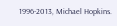1996-2013, Michael Hopkins.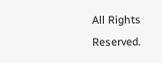All Rights Reserved.